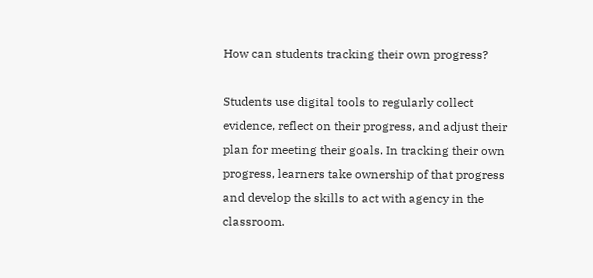How can students tracking their own progress?

Students use digital tools to regularly collect evidence, reflect on their progress, and adjust their plan for meeting their goals. In tracking their own progress, learners take ownership of that progress and develop the skills to act with agency in the classroom.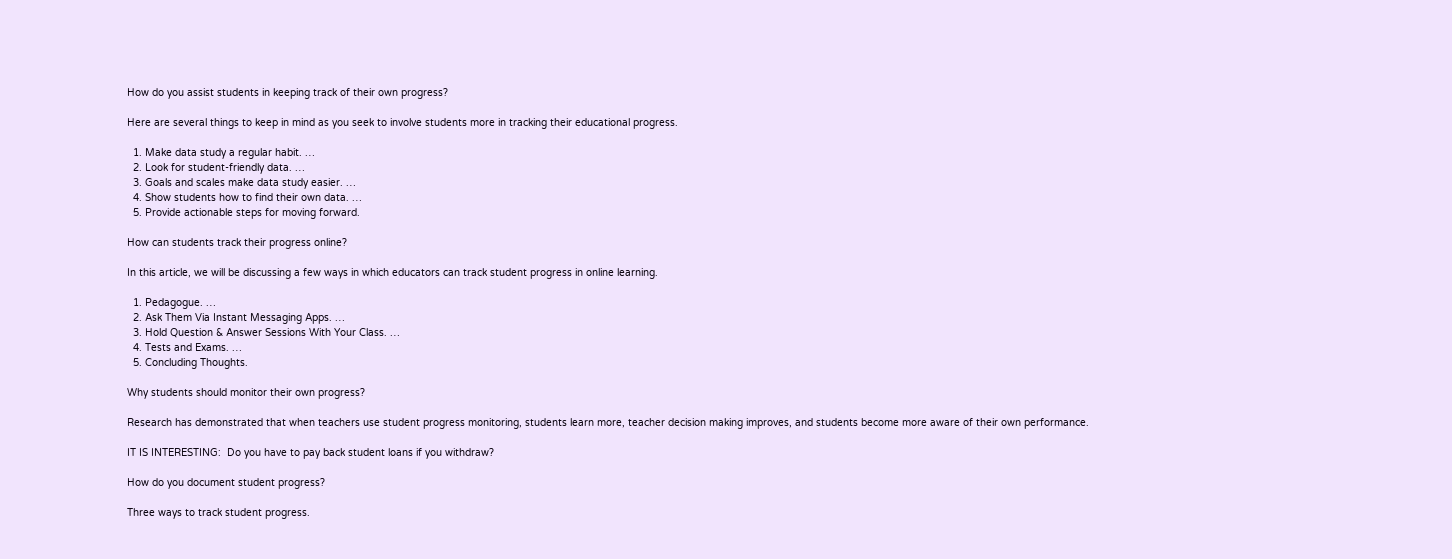How do you assist students in keeping track of their own progress?

Here are several things to keep in mind as you seek to involve students more in tracking their educational progress.

  1. Make data study a regular habit. …
  2. Look for student-friendly data. …
  3. Goals and scales make data study easier. …
  4. Show students how to find their own data. …
  5. Provide actionable steps for moving forward.

How can students track their progress online?

In this article, we will be discussing a few ways in which educators can track student progress in online learning.

  1. Pedagogue. …
  2. Ask Them Via Instant Messaging Apps. …
  3. Hold Question & Answer Sessions With Your Class. …
  4. Tests and Exams. …
  5. Concluding Thoughts.

Why students should monitor their own progress?

Research has demonstrated that when teachers use student progress monitoring, students learn more, teacher decision making improves, and students become more aware of their own performance.

IT IS INTERESTING:  Do you have to pay back student loans if you withdraw?

How do you document student progress?

Three ways to track student progress.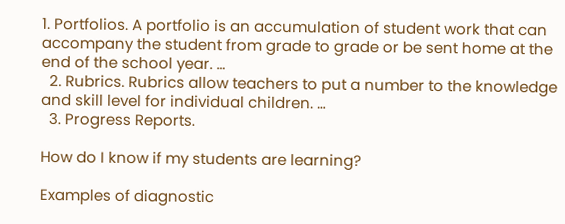1. Portfolios. A portfolio is an accumulation of student work that can accompany the student from grade to grade or be sent home at the end of the school year. …
  2. Rubrics. Rubrics allow teachers to put a number to the knowledge and skill level for individual children. …
  3. Progress Reports.

How do I know if my students are learning?

Examples of diagnostic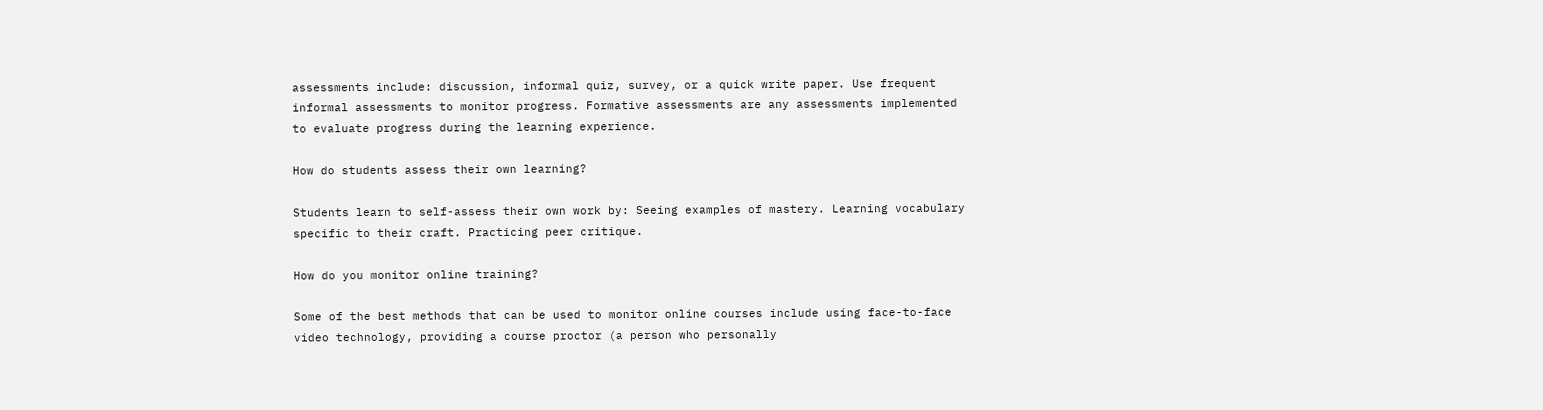assessments include: discussion, informal quiz, survey, or a quick write paper. Use frequent informal assessments to monitor progress. Formative assessments are any assessments implemented to evaluate progress during the learning experience.

How do students assess their own learning?

Students learn to self-assess their own work by: Seeing examples of mastery. Learning vocabulary specific to their craft. Practicing peer critique.

How do you monitor online training?

Some of the best methods that can be used to monitor online courses include using face-to-face video technology, providing a course proctor (a person who personally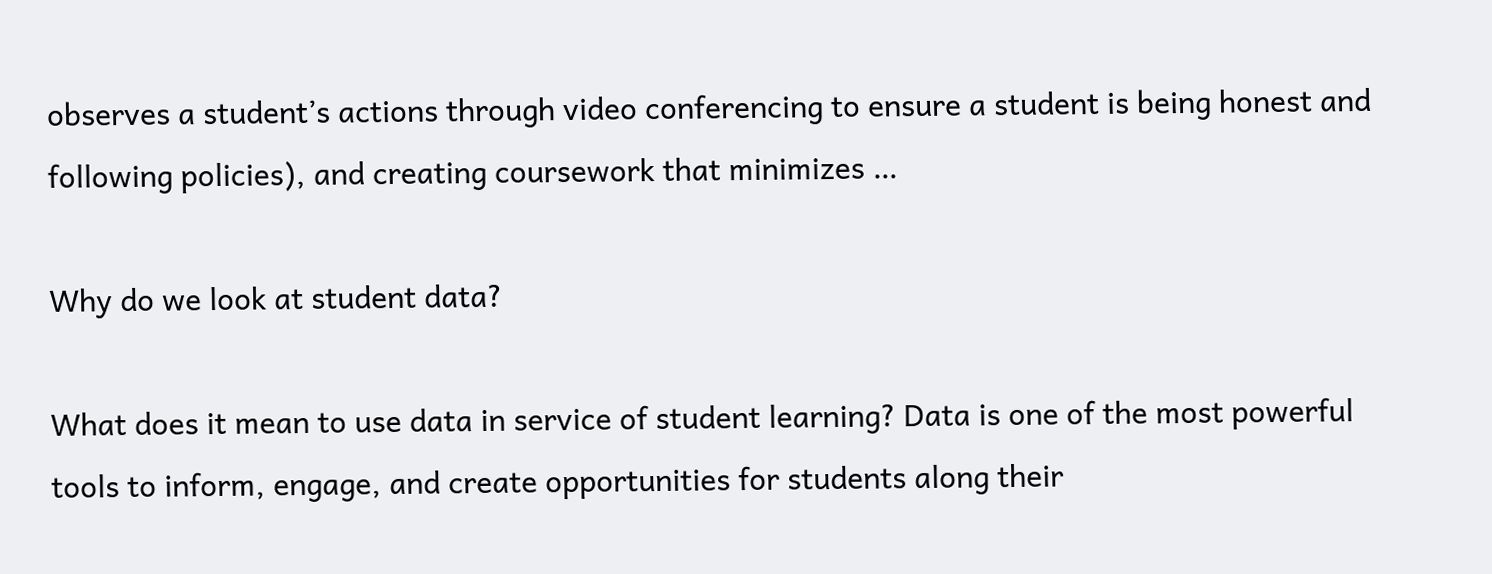observes a student’s actions through video conferencing to ensure a student is being honest and following policies), and creating coursework that minimizes …

Why do we look at student data?

What does it mean to use data in service of student learning? Data is one of the most powerful tools to inform, engage, and create opportunities for students along their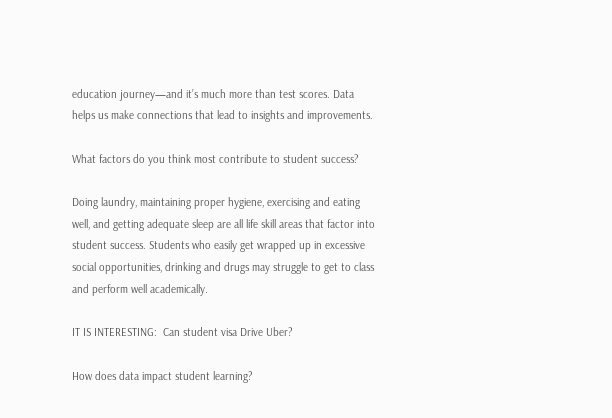education journey—and it’s much more than test scores. Data helps us make connections that lead to insights and improvements.

What factors do you think most contribute to student success?

Doing laundry, maintaining proper hygiene, exercising and eating well, and getting adequate sleep are all life skill areas that factor into student success. Students who easily get wrapped up in excessive social opportunities, drinking and drugs may struggle to get to class and perform well academically.

IT IS INTERESTING:  Can student visa Drive Uber?

How does data impact student learning?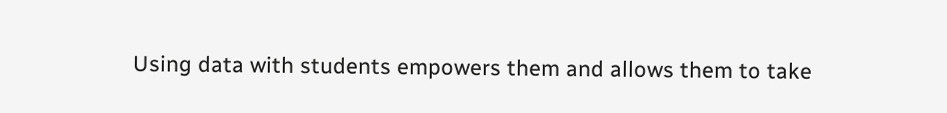Using data with students empowers them and allows them to take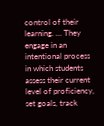control of their learning. … They engage in an intentional process in which students assess their current level of proficiency, set goals, track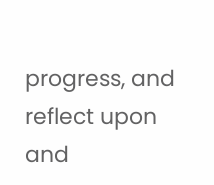progress, and reflect upon and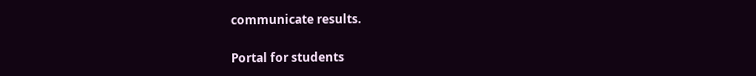communicate results.

Portal for students